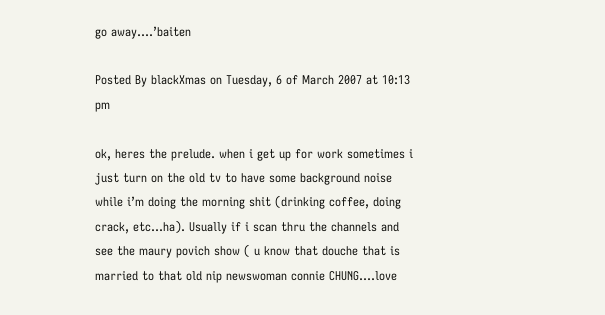go away….’baiten

Posted By blackXmas on Tuesday, 6 of March 2007 at 10:13 pm

ok, heres the prelude. when i get up for work sometimes i just turn on the old tv to have some background noise while i’m doing the morning shit (drinking coffee, doing crack, etc…ha). Usually if i scan thru the channels and see the maury povich show ( u know that douche that is married to that old nip newswoman connie CHUNG….love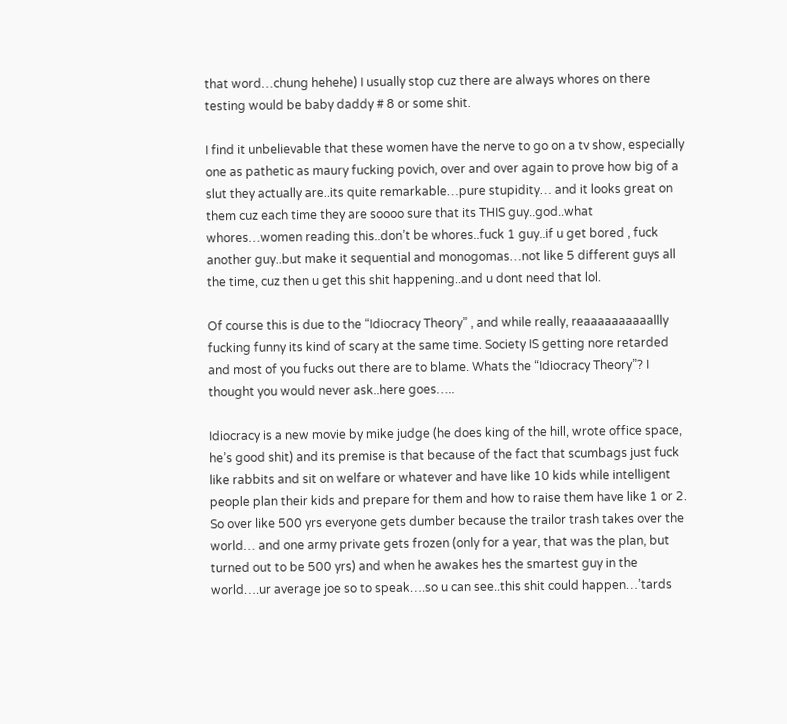that word…chung hehehe) I usually stop cuz there are always whores on there testing would be baby daddy # 8 or some shit.

I find it unbelievable that these women have the nerve to go on a tv show, especially one as pathetic as maury fucking povich, over and over again to prove how big of a slut they actually are..its quite remarkable…pure stupidity… and it looks great on them cuz each time they are soooo sure that its THIS guy..god..what whores…women reading this..don’t be whores..fuck 1 guy..if u get bored , fuck another guy..but make it sequential and monogomas…not like 5 different guys all the time, cuz then u get this shit happening..and u dont need that lol.

Of course this is due to the “Idiocracy Theory” , and while really, reaaaaaaaaaallly fucking funny its kind of scary at the same time. Society IS getting nore retarded and most of you fucks out there are to blame. Whats the “Idiocracy Theory”? I thought you would never ask..here goes…..

Idiocracy is a new movie by mike judge (he does king of the hill, wrote office space, he’s good shit) and its premise is that because of the fact that scumbags just fuck like rabbits and sit on welfare or whatever and have like 10 kids while intelligent people plan their kids and prepare for them and how to raise them have like 1 or 2. So over like 500 yrs everyone gets dumber because the trailor trash takes over the world… and one army private gets frozen (only for a year, that was the plan, but turned out to be 500 yrs) and when he awakes hes the smartest guy in the world….ur average joe so to speak….so u can see..this shit could happen…’tards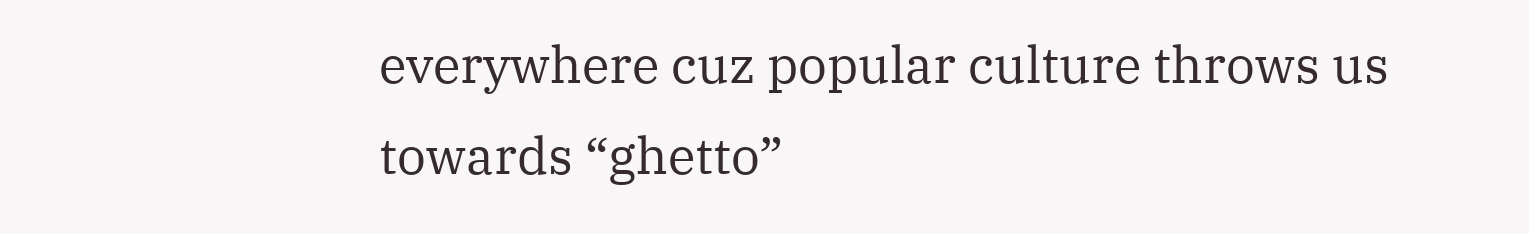everywhere cuz popular culture throws us towards “ghetto”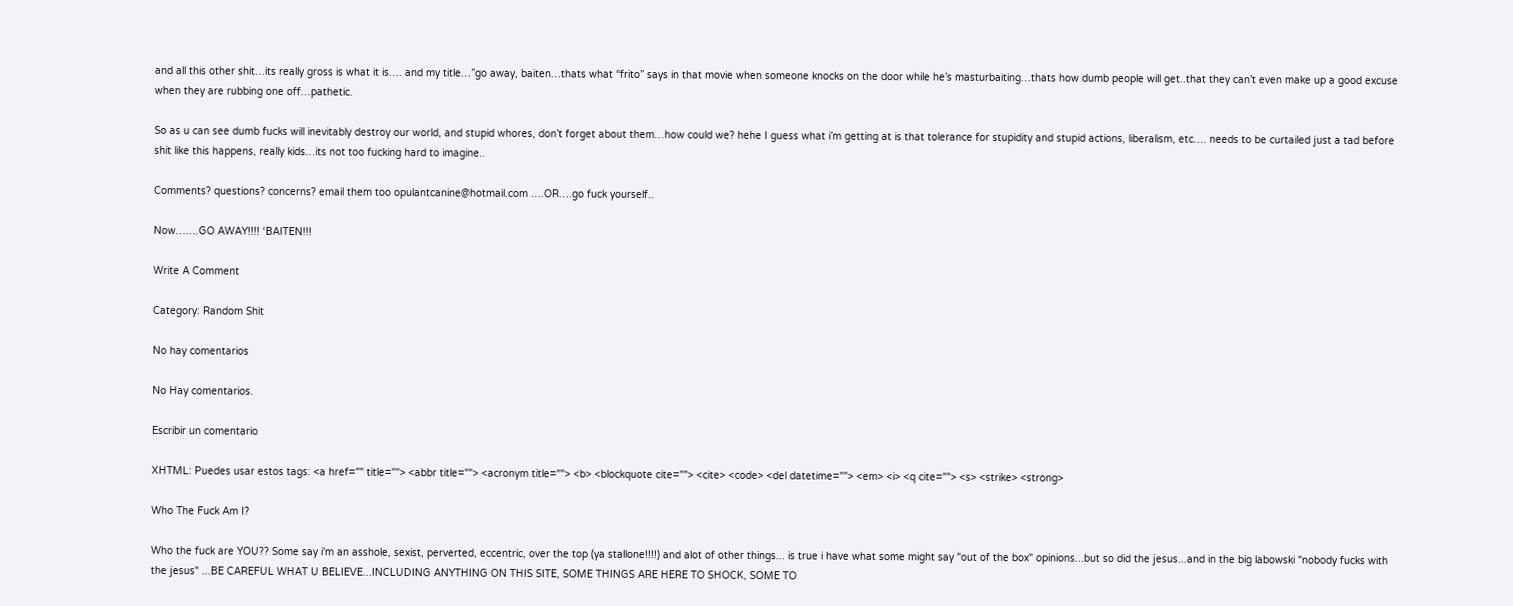and all this other shit…its really gross is what it is…. and my title…”go away, baiten…thats what “frito” says in that movie when someone knocks on the door while he’s masturbaiting…thats how dumb people will get..that they can’t even make up a good excuse when they are rubbing one off…pathetic.

So as u can see dumb fucks will inevitably destroy our world, and stupid whores, don’t forget about them…how could we? hehe I guess what i’m getting at is that tolerance for stupidity and stupid actions, liberalism, etc…. needs to be curtailed just a tad before shit like this happens, really kids…its not too fucking hard to imagine..

Comments? questions? concerns? email them too opulantcanine@hotmail.com ….OR….go fuck yourself..

Now…….GO AWAY!!!! ‘BAITEN!!!

Write A Comment

Category: Random Shit

No hay comentarios

No Hay comentarios.

Escribir un comentario

XHTML: Puedes usar estos tags: <a href="" title=""> <abbr title=""> <acronym title=""> <b> <blockquote cite=""> <cite> <code> <del datetime=""> <em> <i> <q cite=""> <s> <strike> <strong>

Who The Fuck Am I?

Who the fuck are YOU?? Some say i'm an asshole, sexist, perverted, eccentric, over the top (ya stallone!!!!) and alot of other things... is true i have what some might say "out of the box" opinions...but so did the jesus...and in the big labowski "nobody fucks with the jesus" ...BE CAREFUL WHAT U BELIEVE...INCLUDING ANYTHING ON THIS SITE, SOME THINGS ARE HERE TO SHOCK, SOME TO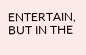ENTERTAIN, BUT IN THE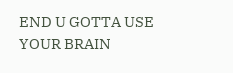END U GOTTA USE YOUR BRAIN